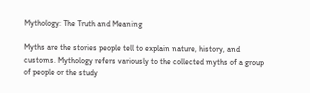Mythology: The Truth and Meaning

Myths are the stories people tell to explain nature, history, and customs. Mythology refers variously to the collected myths of a group of people or the study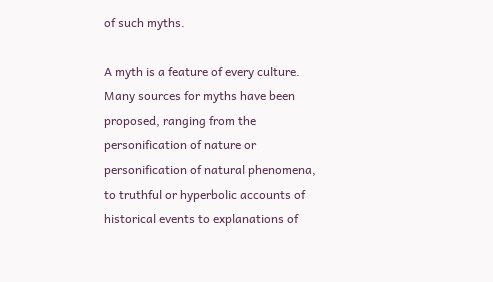of such myths.

A myth is a feature of every culture. Many sources for myths have been proposed, ranging from the personification of nature or personification of natural phenomena, to truthful or hyperbolic accounts of historical events to explanations of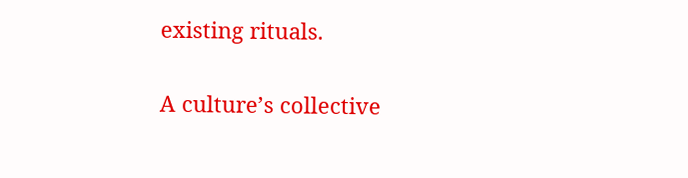existing rituals.

A culture’s collective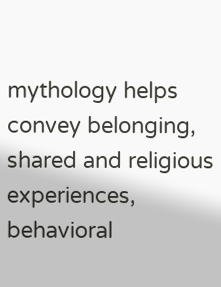mythology helps convey belonging, shared and religious experiences, behavioral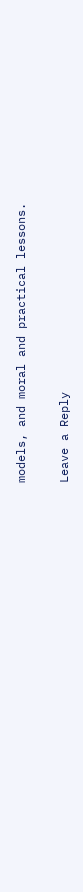models, and moral and practical lessons.

Leave a Reply